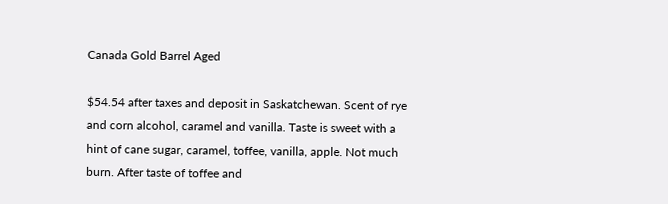Canada Gold Barrel Aged

$54.54 after taxes and deposit in Saskatchewan. Scent of rye and corn alcohol, caramel and vanilla. Taste is sweet with a hint of cane sugar, caramel, toffee, vanilla, apple. Not much burn. After taste of toffee and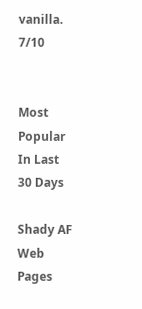vanilla. 7/10


Most Popular In Last 30 Days

Shady AF Web Pages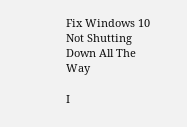Fix Windows 10 Not Shutting Down All The Way

I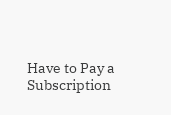Have to Pay a Subscription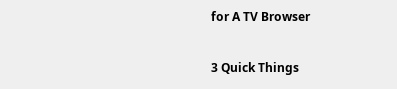for A TV Browser

3 Quick Things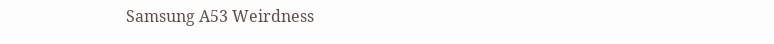Samsung A53 Weirdness